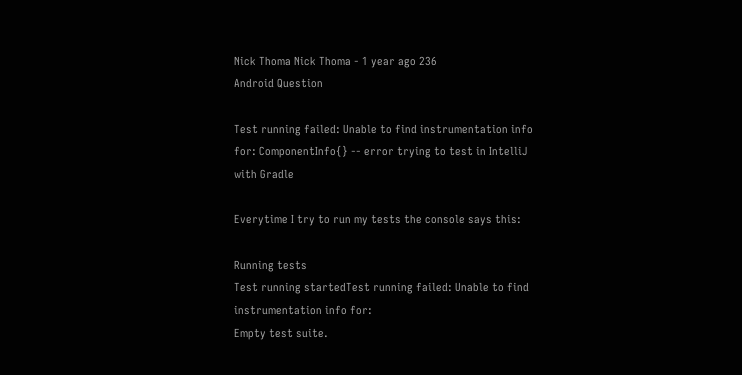Nick Thoma Nick Thoma - 1 year ago 236
Android Question

Test running failed: Unable to find instrumentation info for: ComponentInfo{} -- error trying to test in IntelliJ with Gradle

Everytime I try to run my tests the console says this:

Running tests
Test running startedTest running failed: Unable to find instrumentation info for:
Empty test suite.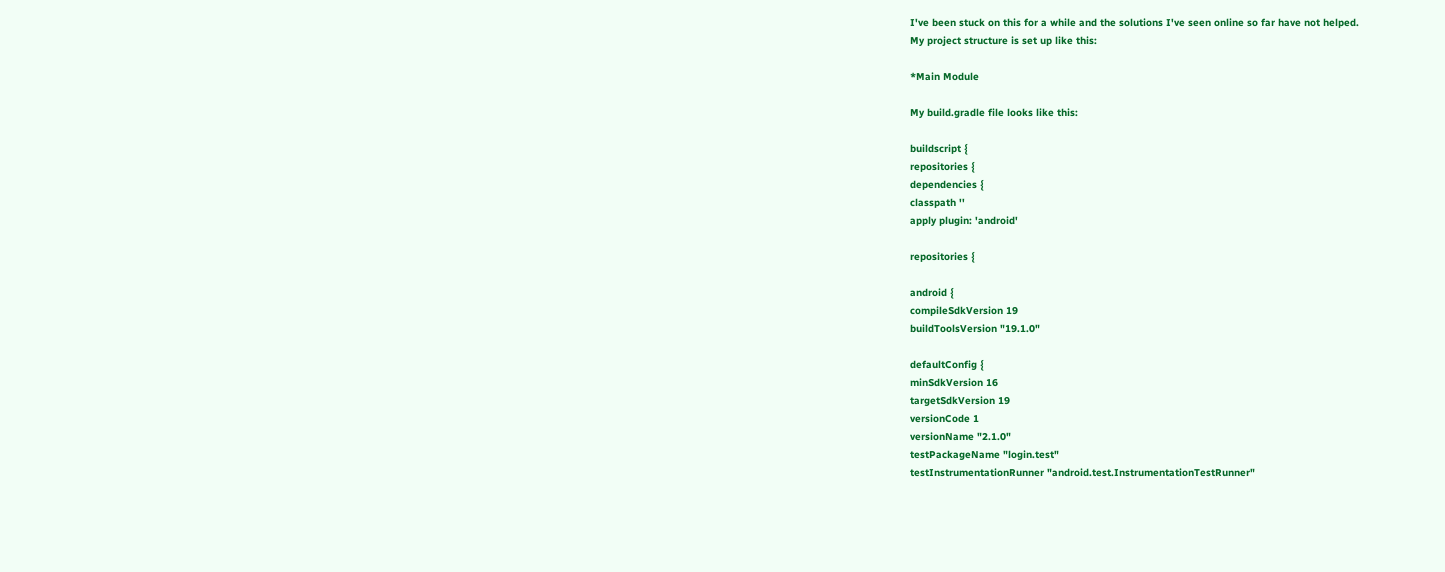I've been stuck on this for a while and the solutions I've seen online so far have not helped.
My project structure is set up like this:

*Main Module

My build.gradle file looks like this:

buildscript {
repositories {
dependencies {
classpath ''
apply plugin: 'android'

repositories {

android {
compileSdkVersion 19
buildToolsVersion "19.1.0"

defaultConfig {
minSdkVersion 16
targetSdkVersion 19
versionCode 1
versionName "2.1.0"
testPackageName "login.test"
testInstrumentationRunner "android.test.InstrumentationTestRunner"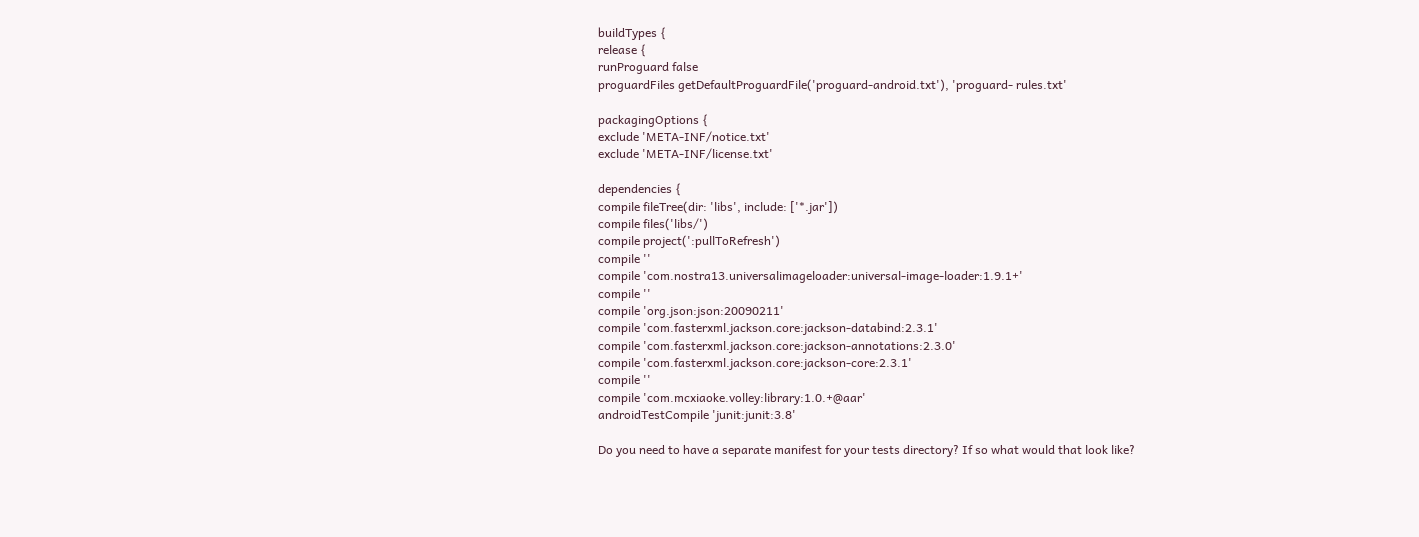buildTypes {
release {
runProguard false
proguardFiles getDefaultProguardFile('proguard-android.txt'), 'proguard- rules.txt'

packagingOptions {
exclude 'META-INF/notice.txt'
exclude 'META-INF/license.txt'

dependencies {
compile fileTree(dir: 'libs', include: ['*.jar'])
compile files('libs/')
compile project(':pullToRefresh')
compile ''
compile 'com.nostra13.universalimageloader:universal-image-loader:1.9.1+'
compile ''
compile 'org.json:json:20090211'
compile 'com.fasterxml.jackson.core:jackson-databind:2.3.1'
compile 'com.fasterxml.jackson.core:jackson-annotations:2.3.0'
compile 'com.fasterxml.jackson.core:jackson-core:2.3.1'
compile ''
compile 'com.mcxiaoke.volley:library:1.0.+@aar'
androidTestCompile 'junit:junit:3.8'

Do you need to have a separate manifest for your tests directory? If so what would that look like?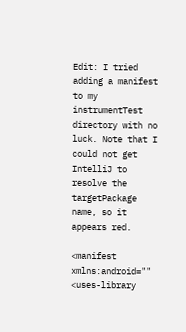Edit: I tried adding a manifest to my instrumentTest directory with no luck. Note that I could not get IntelliJ to resolve the targetPackage name, so it appears red.

<manifest xmlns:android=""
<uses-library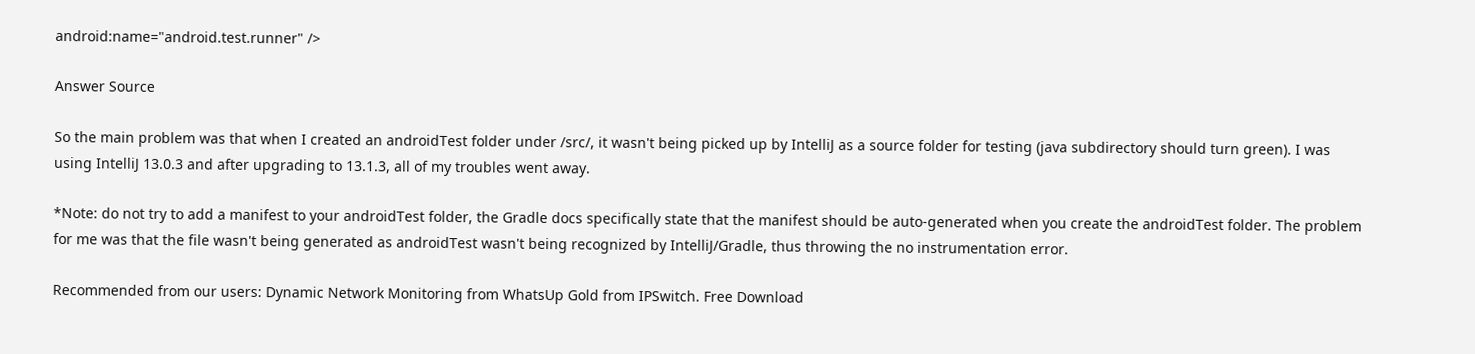android:name="android.test.runner" />

Answer Source

So the main problem was that when I created an androidTest folder under /src/, it wasn't being picked up by IntelliJ as a source folder for testing (java subdirectory should turn green). I was using IntelliJ 13.0.3 and after upgrading to 13.1.3, all of my troubles went away.

*Note: do not try to add a manifest to your androidTest folder, the Gradle docs specifically state that the manifest should be auto-generated when you create the androidTest folder. The problem for me was that the file wasn't being generated as androidTest wasn't being recognized by IntelliJ/Gradle, thus throwing the no instrumentation error.

Recommended from our users: Dynamic Network Monitoring from WhatsUp Gold from IPSwitch. Free Download